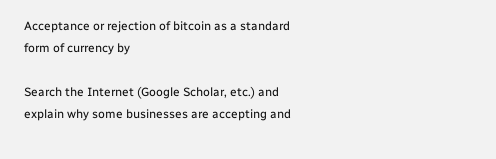Acceptance or rejection of bitcoin as a standard form of currency by

Search the Internet (Google Scholar, etc.) and explain why some businesses are accepting and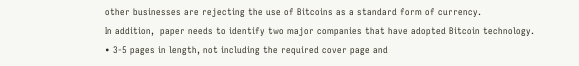other businesses are rejecting the use of Bitcoins as a standard form of currency.
In addition,  paper needs to identify two major companies that have adopted Bitcoin technology.
• 3-5 pages in length, not including the required cover page and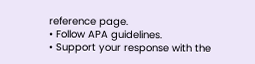reference page.
• Follow APA guidelines.
• Support your response with the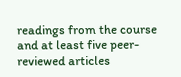readings from the course and at least five peer-reviewed articles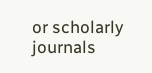or scholarly journals